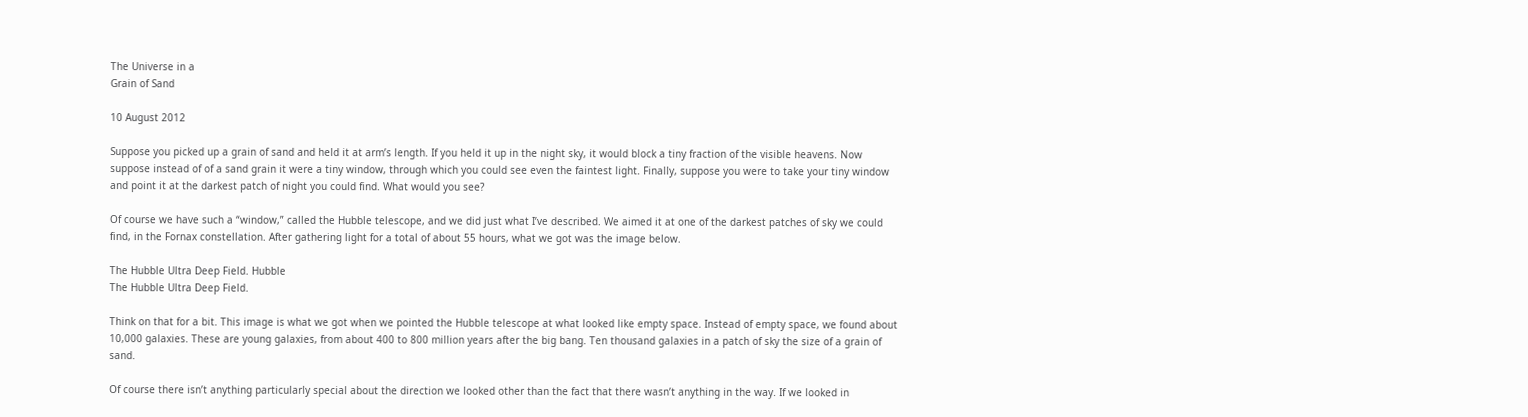The Universe in a
Grain of Sand

10 August 2012

Suppose you picked up a grain of sand and held it at arm’s length. If you held it up in the night sky, it would block a tiny fraction of the visible heavens. Now suppose instead of of a sand grain it were a tiny window, through which you could see even the faintest light. Finally, suppose you were to take your tiny window and point it at the darkest patch of night you could find. What would you see?

Of course we have such a “window,” called the Hubble telescope, and we did just what I’ve described. We aimed it at one of the darkest patches of sky we could find, in the Fornax constellation. After gathering light for a total of about 55 hours, what we got was the image below.

The Hubble Ultra Deep Field. Hubble
The Hubble Ultra Deep Field.

Think on that for a bit. This image is what we got when we pointed the Hubble telescope at what looked like empty space. Instead of empty space, we found about 10,000 galaxies. These are young galaxies, from about 400 to 800 million years after the big bang. Ten thousand galaxies in a patch of sky the size of a grain of sand.

Of course there isn’t anything particularly special about the direction we looked other than the fact that there wasn’t anything in the way. If we looked in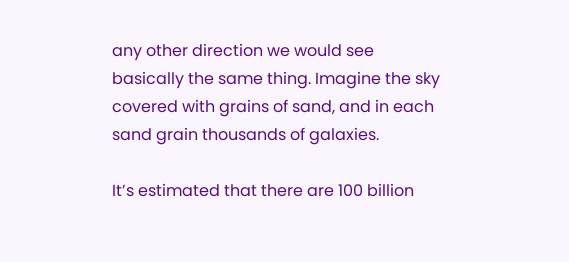any other direction we would see basically the same thing. Imagine the sky covered with grains of sand, and in each sand grain thousands of galaxies.

It’s estimated that there are 100 billion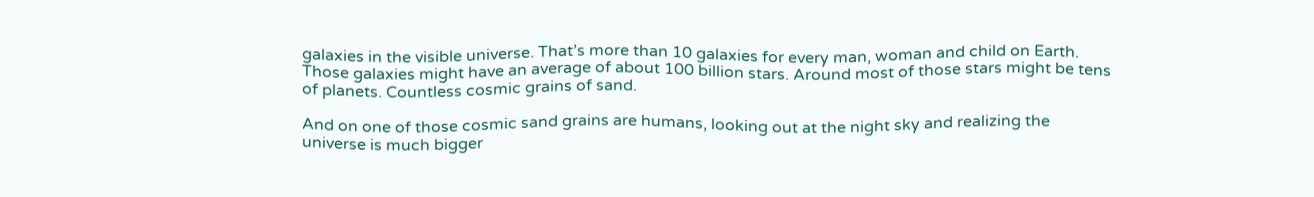galaxies in the visible universe. That’s more than 10 galaxies for every man, woman and child on Earth. Those galaxies might have an average of about 100 billion stars. Around most of those stars might be tens of planets. Countless cosmic grains of sand.

And on one of those cosmic sand grains are humans, looking out at the night sky and realizing the universe is much bigger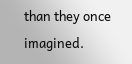than they once imagined.